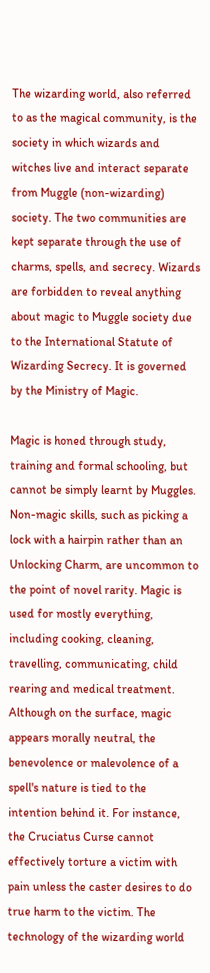The wizarding world, also referred to as the magical community, is the society in which wizards and witches live and interact separate from Muggle (non-wizarding) society. The two communities are kept separate through the use of charms, spells, and secrecy. Wizards are forbidden to reveal anything about magic to Muggle society due to the International Statute of Wizarding Secrecy. It is governed by the Ministry of Magic.

Magic is honed through study, training and formal schooling, but cannot be simply learnt by Muggles. Non-magic skills, such as picking a lock with a hairpin rather than an Unlocking Charm, are uncommon to the point of novel rarity. Magic is used for mostly everything, including cooking, cleaning, travelling, communicating, child rearing and medical treatment. Although on the surface, magic appears morally neutral, the benevolence or malevolence of a spell's nature is tied to the intention behind it. For instance, the Cruciatus Curse cannot effectively torture a victim with pain unless the caster desires to do true harm to the victim. The technology of the wizarding world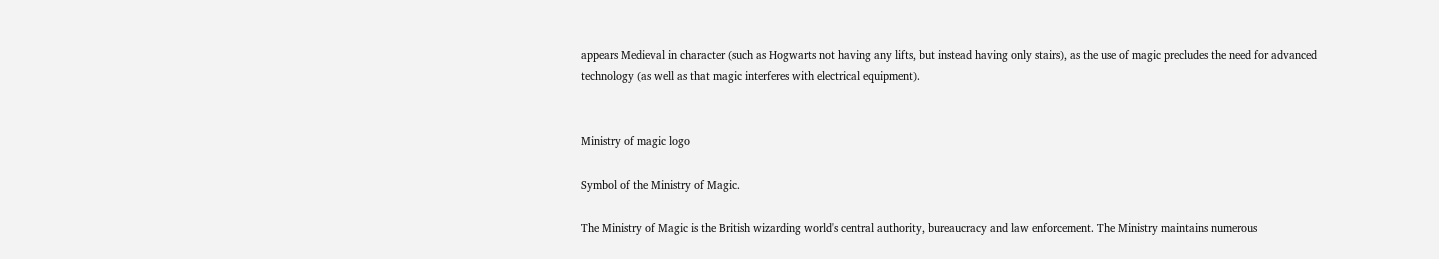appears Medieval in character (such as Hogwarts not having any lifts, but instead having only stairs), as the use of magic precludes the need for advanced technology (as well as that magic interferes with electrical equipment).


Ministry of magic logo

Symbol of the Ministry of Magic.

The Ministry of Magic is the British wizarding world's central authority, bureaucracy and law enforcement. The Ministry maintains numerous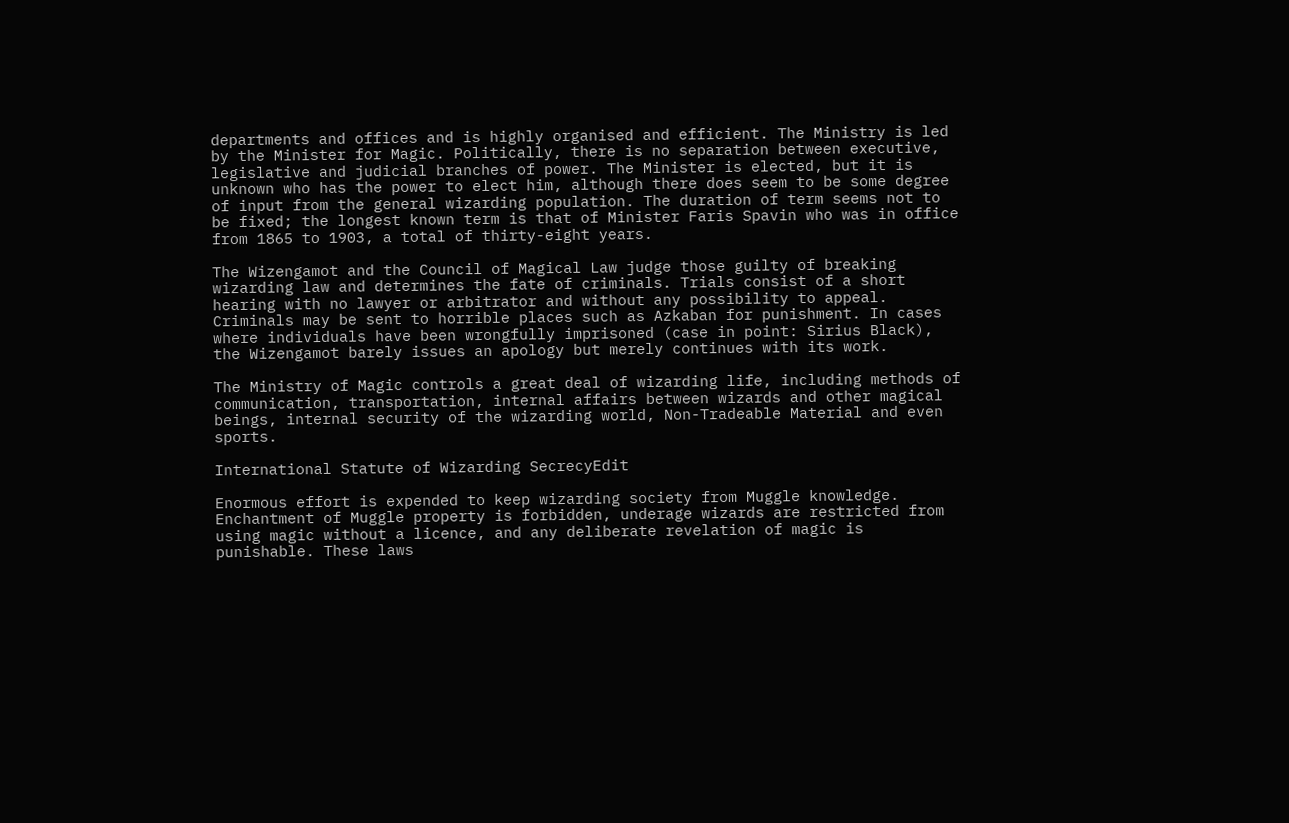departments and offices and is highly organised and efficient. The Ministry is led by the Minister for Magic. Politically, there is no separation between executive, legislative and judicial branches of power. The Minister is elected, but it is unknown who has the power to elect him, although there does seem to be some degree of input from the general wizarding population. The duration of term seems not to be fixed; the longest known term is that of Minister Faris Spavin who was in office from 1865 to 1903, a total of thirty-eight years.

The Wizengamot and the Council of Magical Law judge those guilty of breaking wizarding law and determines the fate of criminals. Trials consist of a short hearing with no lawyer or arbitrator and without any possibility to appeal. Criminals may be sent to horrible places such as Azkaban for punishment. In cases where individuals have been wrongfully imprisoned (case in point: Sirius Black), the Wizengamot barely issues an apology but merely continues with its work.

The Ministry of Magic controls a great deal of wizarding life, including methods of communication, transportation, internal affairs between wizards and other magical beings, internal security of the wizarding world, Non-Tradeable Material and even sports.

International Statute of Wizarding SecrecyEdit

Enormous effort is expended to keep wizarding society from Muggle knowledge. Enchantment of Muggle property is forbidden, underage wizards are restricted from using magic without a licence, and any deliberate revelation of magic is punishable. These laws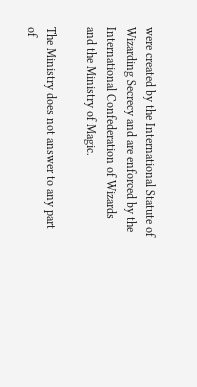were created by the International Statute of Wizarding Secrecy and are enforced by the International Confederation of Wizards and the Ministry of Magic.

The Ministry does not answer to any part of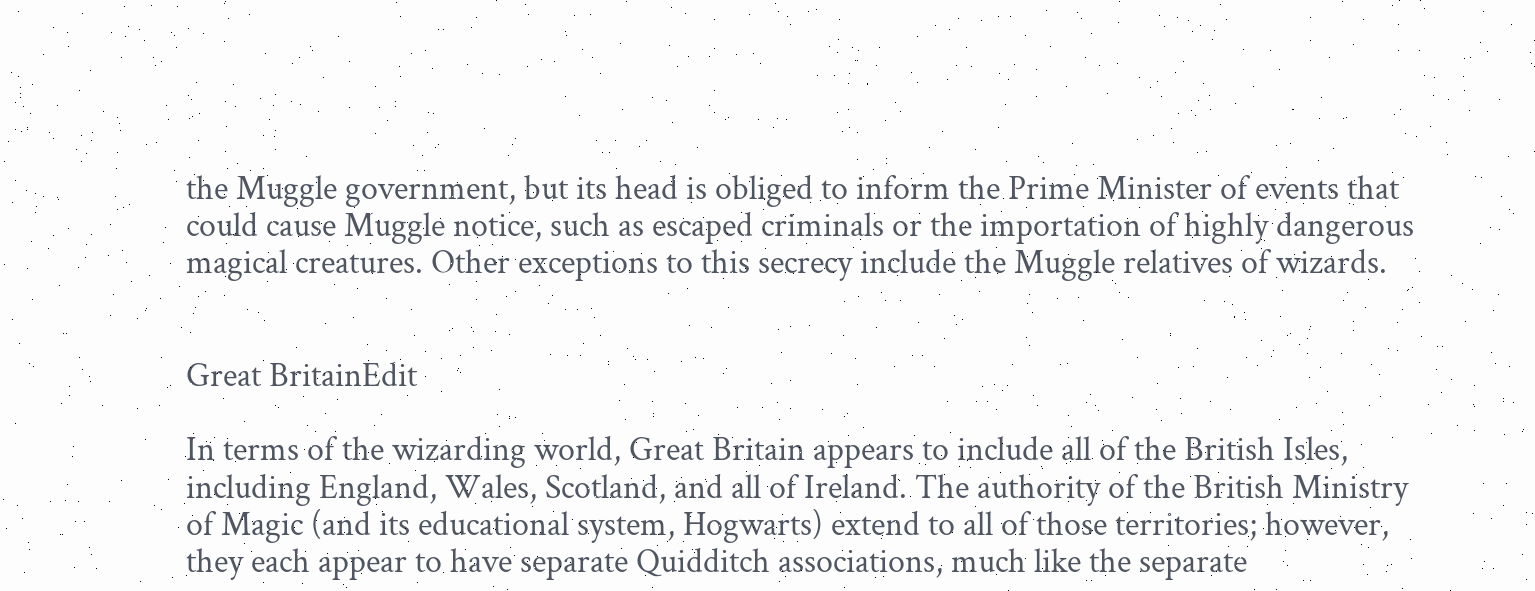the Muggle government, but its head is obliged to inform the Prime Minister of events that could cause Muggle notice, such as escaped criminals or the importation of highly dangerous magical creatures. Other exceptions to this secrecy include the Muggle relatives of wizards.


Great BritainEdit

In terms of the wizarding world, Great Britain appears to include all of the British Isles, including England, Wales, Scotland, and all of Ireland. The authority of the British Ministry of Magic (and its educational system, Hogwarts) extend to all of those territories; however, they each appear to have separate Quidditch associations, much like the separate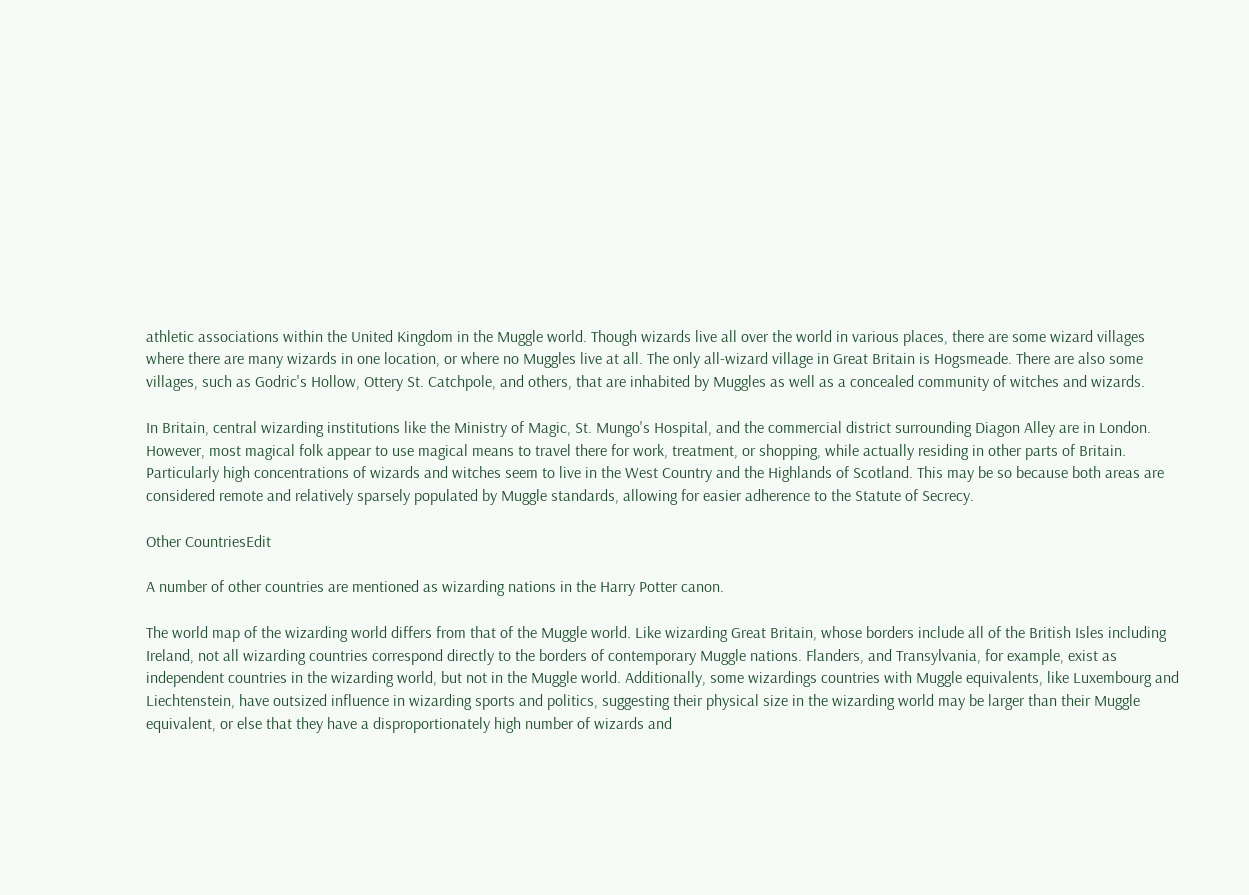athletic associations within the United Kingdom in the Muggle world. Though wizards live all over the world in various places, there are some wizard villages where there are many wizards in one location, or where no Muggles live at all. The only all-wizard village in Great Britain is Hogsmeade. There are also some villages, such as Godric's Hollow, Ottery St. Catchpole, and others, that are inhabited by Muggles as well as a concealed community of witches and wizards.

In Britain, central wizarding institutions like the Ministry of Magic, St. Mungo's Hospital, and the commercial district surrounding Diagon Alley are in London. However, most magical folk appear to use magical means to travel there for work, treatment, or shopping, while actually residing in other parts of Britain. Particularly high concentrations of wizards and witches seem to live in the West Country and the Highlands of Scotland. This may be so because both areas are considered remote and relatively sparsely populated by Muggle standards, allowing for easier adherence to the Statute of Secrecy.

Other CountriesEdit

A number of other countries are mentioned as wizarding nations in the Harry Potter canon.

The world map of the wizarding world differs from that of the Muggle world. Like wizarding Great Britain, whose borders include all of the British Isles including Ireland, not all wizarding countries correspond directly to the borders of contemporary Muggle nations. Flanders, and Transylvania, for example, exist as independent countries in the wizarding world, but not in the Muggle world. Additionally, some wizardings countries with Muggle equivalents, like Luxembourg and Liechtenstein, have outsized influence in wizarding sports and politics, suggesting their physical size in the wizarding world may be larger than their Muggle equivalent, or else that they have a disproportionately high number of wizards and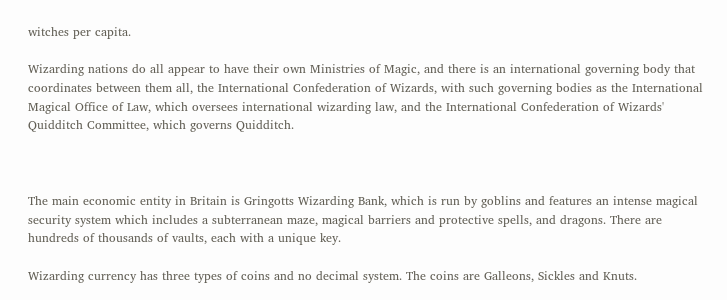witches per capita.

Wizarding nations do all appear to have their own Ministries of Magic, and there is an international governing body that coordinates between them all, the International Confederation of Wizards, with such governing bodies as the International Magical Office of Law, which oversees international wizarding law, and the International Confederation of Wizards' Quidditch Committee, which governs Quidditch.



The main economic entity in Britain is Gringotts Wizarding Bank, which is run by goblins and features an intense magical security system which includes a subterranean maze, magical barriers and protective spells, and dragons. There are hundreds of thousands of vaults, each with a unique key.

Wizarding currency has three types of coins and no decimal system. The coins are Galleons, Sickles and Knuts.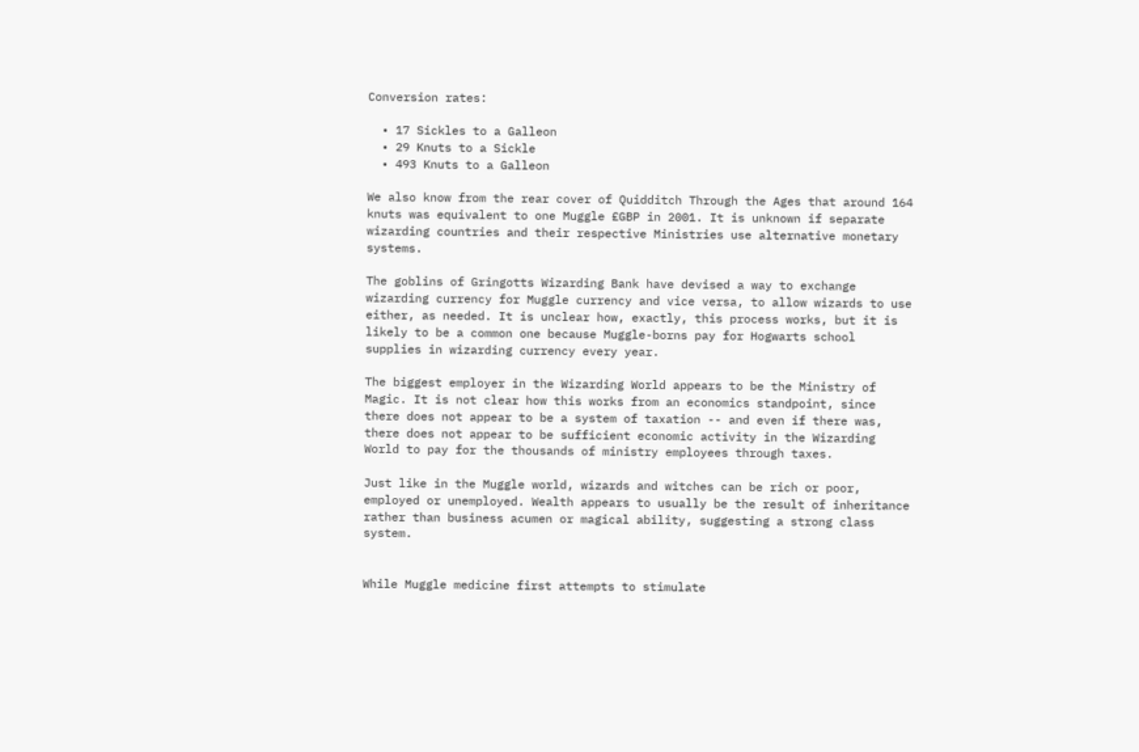Conversion rates:

  • 17 Sickles to a Galleon
  • 29 Knuts to a Sickle
  • 493 Knuts to a Galleon

We also know from the rear cover of Quidditch Through the Ages that around 164 knuts was equivalent to one Muggle £GBP in 2001. It is unknown if separate wizarding countries and their respective Ministries use alternative monetary systems.

The goblins of Gringotts Wizarding Bank have devised a way to exchange wizarding currency for Muggle currency and vice versa, to allow wizards to use either, as needed. It is unclear how, exactly, this process works, but it is likely to be a common one because Muggle-borns pay for Hogwarts school supplies in wizarding currency every year.

The biggest employer in the Wizarding World appears to be the Ministry of Magic. It is not clear how this works from an economics standpoint, since there does not appear to be a system of taxation -- and even if there was, there does not appear to be sufficient economic activity in the Wizarding World to pay for the thousands of ministry employees through taxes.

Just like in the Muggle world, wizards and witches can be rich or poor, employed or unemployed. Wealth appears to usually be the result of inheritance rather than business acumen or magical ability, suggesting a strong class system.


While Muggle medicine first attempts to stimulate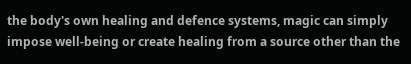the body's own healing and defence systems, magic can simply impose well-being or create healing from a source other than the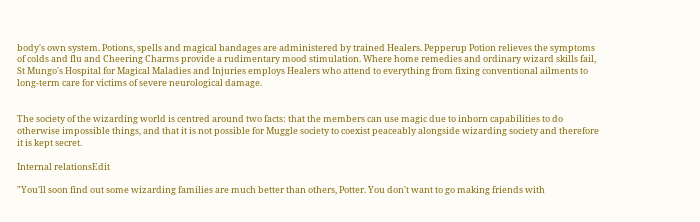body's own system. Potions, spells and magical bandages are administered by trained Healers. Pepperup Potion relieves the symptoms of colds and flu and Cheering Charms provide a rudimentary mood stimulation. Where home remedies and ordinary wizard skills fail, St Mungo's Hospital for Magical Maladies and Injuries employs Healers who attend to everything from fixing conventional ailments to long-term care for victims of severe neurological damage.


The society of the wizarding world is centred around two facts: that the members can use magic due to inborn capabilities to do otherwise impossible things, and that it is not possible for Muggle society to coexist peaceably alongside wizarding society and therefore it is kept secret.

Internal relationsEdit

"You'll soon find out some wizarding families are much better than others, Potter. You don't want to go making friends with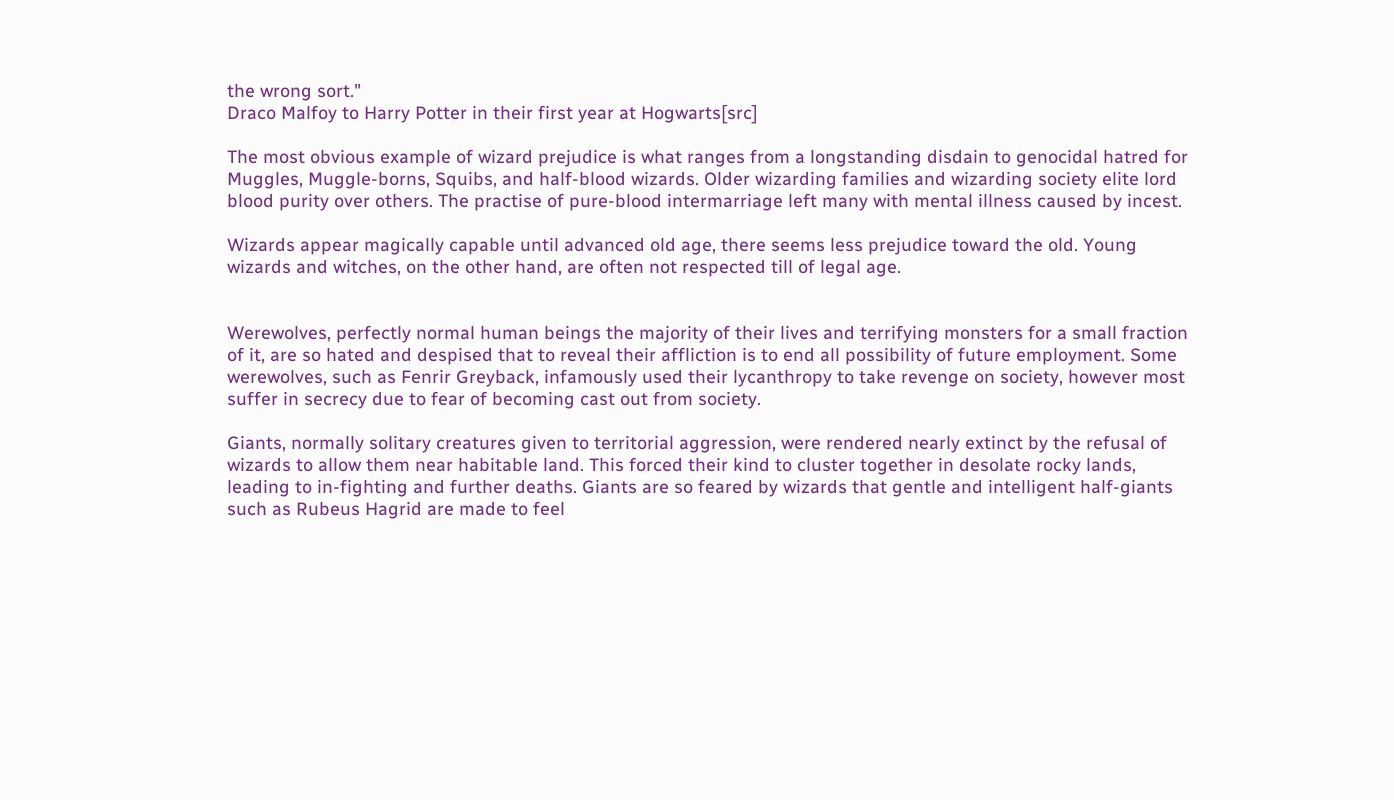the wrong sort."
Draco Malfoy to Harry Potter in their first year at Hogwarts[src]

The most obvious example of wizard prejudice is what ranges from a longstanding disdain to genocidal hatred for Muggles, Muggle-borns, Squibs, and half-blood wizards. Older wizarding families and wizarding society elite lord blood purity over others. The practise of pure-blood intermarriage left many with mental illness caused by incest.

Wizards appear magically capable until advanced old age, there seems less prejudice toward the old. Young wizards and witches, on the other hand, are often not respected till of legal age.


Werewolves, perfectly normal human beings the majority of their lives and terrifying monsters for a small fraction of it, are so hated and despised that to reveal their affliction is to end all possibility of future employment. Some werewolves, such as Fenrir Greyback, infamously used their lycanthropy to take revenge on society, however most suffer in secrecy due to fear of becoming cast out from society.

Giants, normally solitary creatures given to territorial aggression, were rendered nearly extinct by the refusal of wizards to allow them near habitable land. This forced their kind to cluster together in desolate rocky lands, leading to in-fighting and further deaths. Giants are so feared by wizards that gentle and intelligent half-giants such as Rubeus Hagrid are made to feel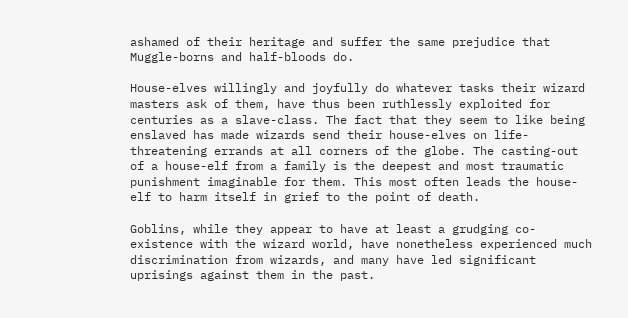ashamed of their heritage and suffer the same prejudice that Muggle-borns and half-bloods do.

House-elves willingly and joyfully do whatever tasks their wizard masters ask of them, have thus been ruthlessly exploited for centuries as a slave-class. The fact that they seem to like being enslaved has made wizards send their house-elves on life-threatening errands at all corners of the globe. The casting-out of a house-elf from a family is the deepest and most traumatic punishment imaginable for them. This most often leads the house-elf to harm itself in grief to the point of death.

Goblins, while they appear to have at least a grudging co-existence with the wizard world, have nonetheless experienced much discrimination from wizards, and many have led significant uprisings against them in the past.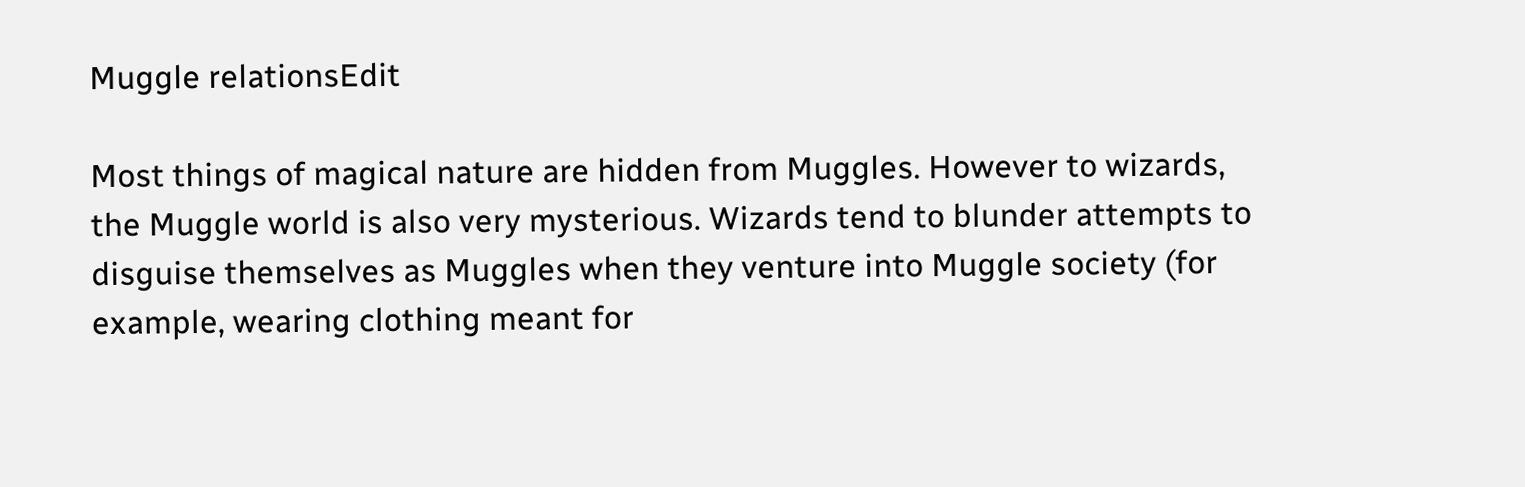Muggle relationsEdit

Most things of magical nature are hidden from Muggles. However to wizards, the Muggle world is also very mysterious. Wizards tend to blunder attempts to disguise themselves as Muggles when they venture into Muggle society (for example, wearing clothing meant for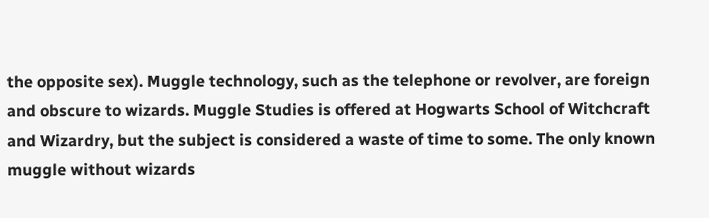the opposite sex). Muggle technology, such as the telephone or revolver, are foreign and obscure to wizards. Muggle Studies is offered at Hogwarts School of Witchcraft and Wizardry, but the subject is considered a waste of time to some. The only known muggle without wizards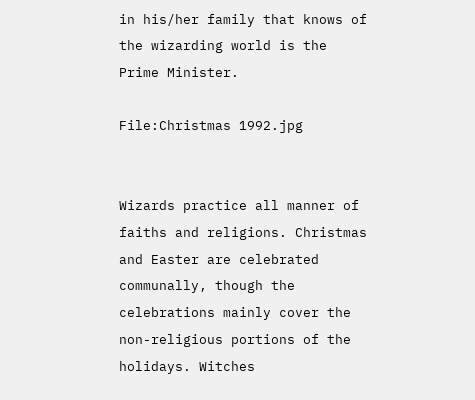in his/her family that knows of the wizarding world is the Prime Minister.

File:Christmas 1992.jpg


Wizards practice all manner of faiths and religions. Christmas and Easter are celebrated communally, though the celebrations mainly cover the non-religious portions of the holidays. Witches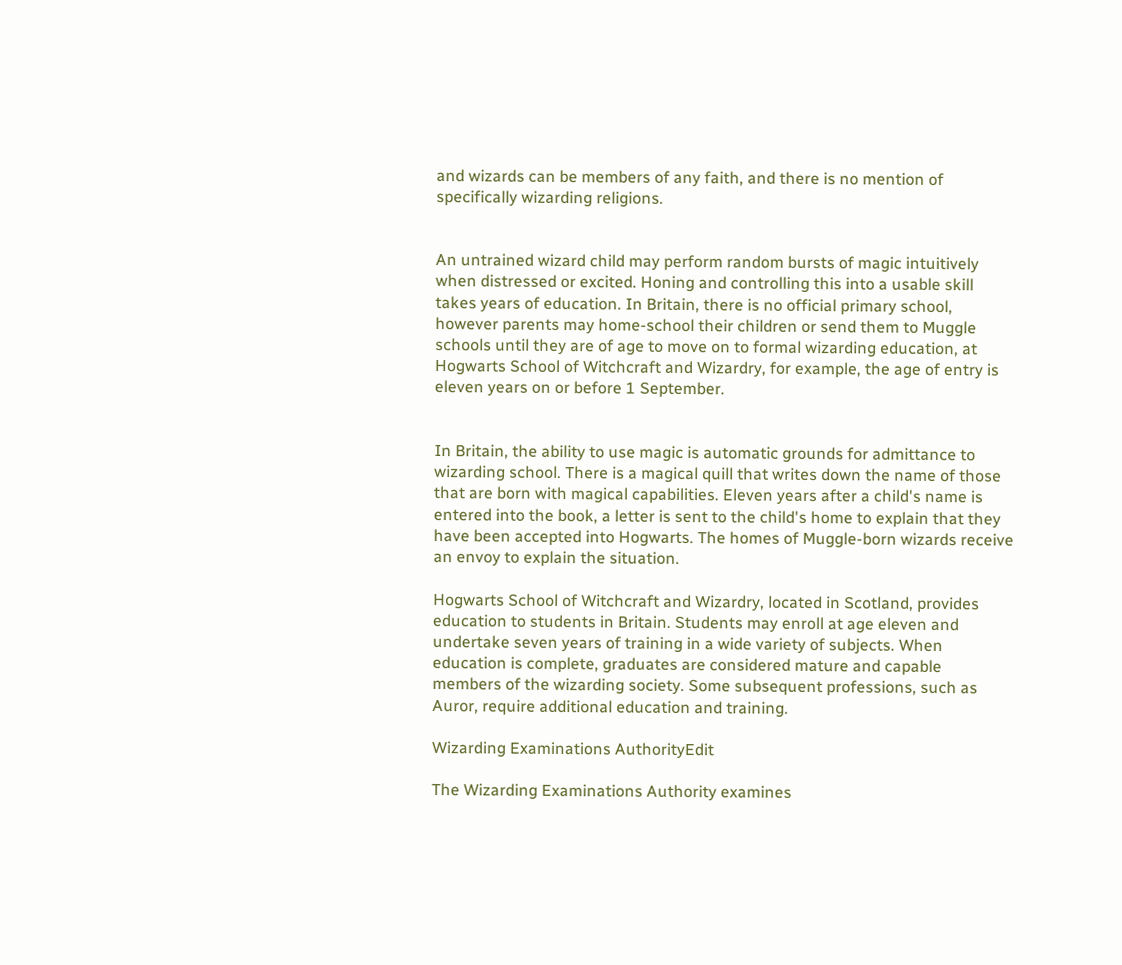and wizards can be members of any faith, and there is no mention of specifically wizarding religions.


An untrained wizard child may perform random bursts of magic intuitively when distressed or excited. Honing and controlling this into a usable skill takes years of education. In Britain, there is no official primary school, however parents may home-school their children or send them to Muggle schools until they are of age to move on to formal wizarding education, at Hogwarts School of Witchcraft and Wizardry, for example, the age of entry is eleven years on or before 1 September.


In Britain, the ability to use magic is automatic grounds for admittance to wizarding school. There is a magical quill that writes down the name of those that are born with magical capabilities. Eleven years after a child's name is entered into the book, a letter is sent to the child's home to explain that they have been accepted into Hogwarts. The homes of Muggle-born wizards receive an envoy to explain the situation.

Hogwarts School of Witchcraft and Wizardry, located in Scotland, provides education to students in Britain. Students may enroll at age eleven and undertake seven years of training in a wide variety of subjects. When education is complete, graduates are considered mature and capable members of the wizarding society. Some subsequent professions, such as Auror, require additional education and training.

Wizarding Examinations AuthorityEdit

The Wizarding Examinations Authority examines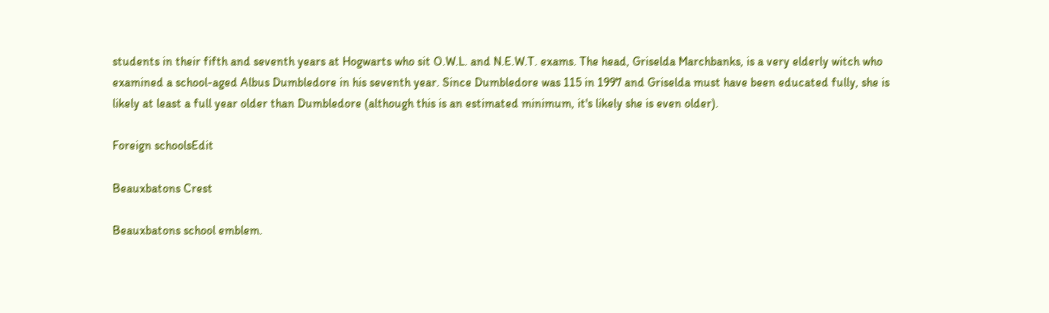students in their fifth and seventh years at Hogwarts who sit O.W.L. and N.E.W.T. exams. The head, Griselda Marchbanks, is a very elderly witch who examined a school-aged Albus Dumbledore in his seventh year. Since Dumbledore was 115 in 1997 and Griselda must have been educated fully, she is likely at least a full year older than Dumbledore (although this is an estimated minimum, it's likely she is even older).

Foreign schoolsEdit

Beauxbatons Crest

Beauxbatons school emblem.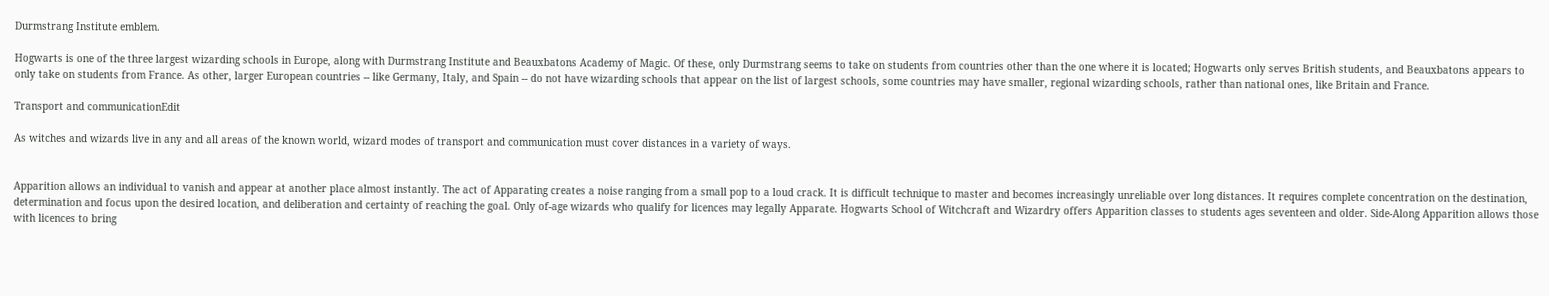Durmstrang Institute emblem.

Hogwarts is one of the three largest wizarding schools in Europe, along with Durmstrang Institute and Beauxbatons Academy of Magic. Of these, only Durmstrang seems to take on students from countries other than the one where it is located; Hogwarts only serves British students, and Beauxbatons appears to only take on students from France. As other, larger European countries -- like Germany, Italy, and Spain -- do not have wizarding schools that appear on the list of largest schools, some countries may have smaller, regional wizarding schools, rather than national ones, like Britain and France.

Transport and communicationEdit

As witches and wizards live in any and all areas of the known world, wizard modes of transport and communication must cover distances in a variety of ways.


Apparition allows an individual to vanish and appear at another place almost instantly. The act of Apparating creates a noise ranging from a small pop to a loud crack. It is difficult technique to master and becomes increasingly unreliable over long distances. It requires complete concentration on the destination, determination and focus upon the desired location, and deliberation and certainty of reaching the goal. Only of-age wizards who qualify for licences may legally Apparate. Hogwarts School of Witchcraft and Wizardry offers Apparition classes to students ages seventeen and older. Side-Along Apparition allows those with licences to bring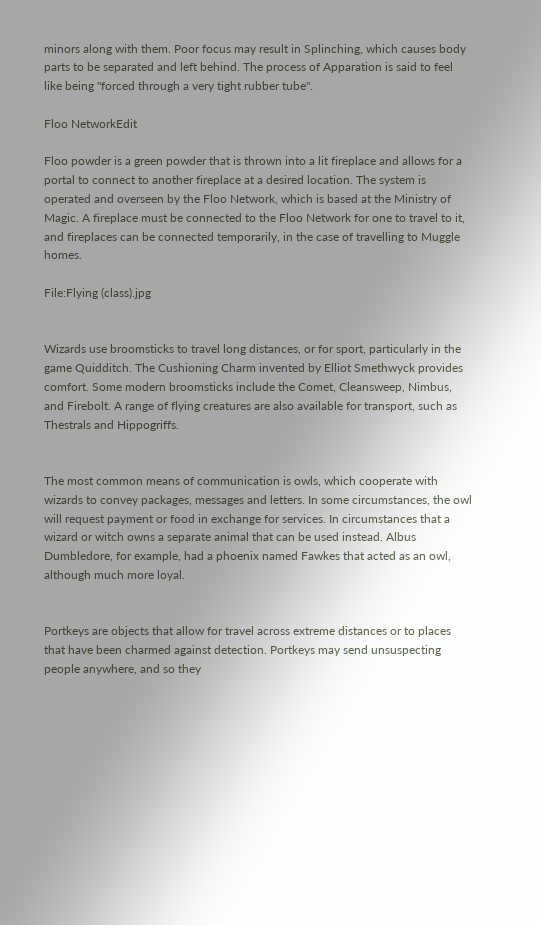minors along with them. Poor focus may result in Splinching, which causes body parts to be separated and left behind. The process of Apparation is said to feel like being "forced through a very tight rubber tube".

Floo NetworkEdit

Floo powder is a green powder that is thrown into a lit fireplace and allows for a portal to connect to another fireplace at a desired location. The system is operated and overseen by the Floo Network, which is based at the Ministry of Magic. A fireplace must be connected to the Floo Network for one to travel to it, and fireplaces can be connected temporarily, in the case of travelling to Muggle homes.

File:Flying (class).jpg


Wizards use broomsticks to travel long distances, or for sport, particularly in the game Quidditch. The Cushioning Charm invented by Elliot Smethwyck provides comfort. Some modern broomsticks include the Comet, Cleansweep, Nimbus, and Firebolt. A range of flying creatures are also available for transport, such as Thestrals and Hippogriffs.


The most common means of communication is owls, which cooperate with wizards to convey packages, messages and letters. In some circumstances, the owl will request payment or food in exchange for services. In circumstances that a wizard or witch owns a separate animal that can be used instead. Albus Dumbledore, for example, had a phoenix named Fawkes that acted as an owl, although much more loyal.


Portkeys are objects that allow for travel across extreme distances or to places that have been charmed against detection. Portkeys may send unsuspecting people anywhere, and so they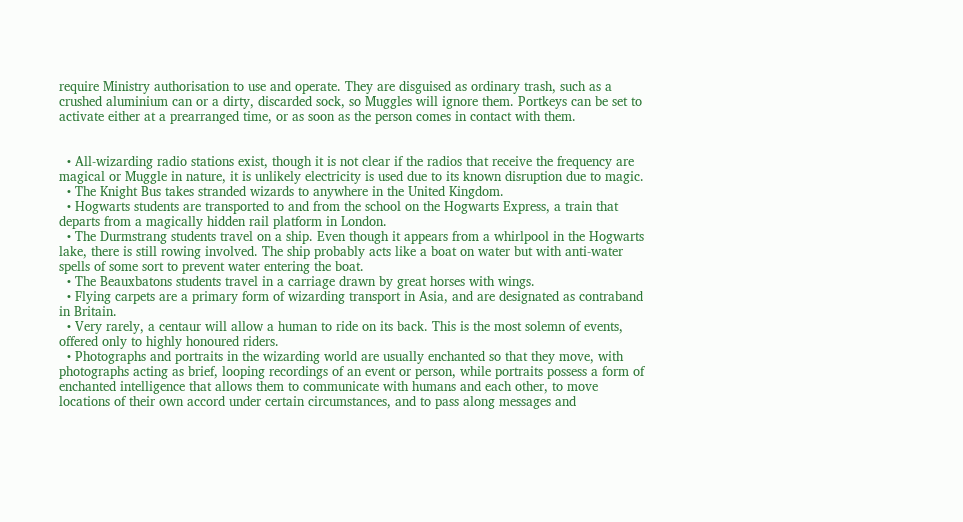require Ministry authorisation to use and operate. They are disguised as ordinary trash, such as a crushed aluminium can or a dirty, discarded sock, so Muggles will ignore them. Portkeys can be set to activate either at a prearranged time, or as soon as the person comes in contact with them.


  • All-wizarding radio stations exist, though it is not clear if the radios that receive the frequency are magical or Muggle in nature, it is unlikely electricity is used due to its known disruption due to magic.
  • The Knight Bus takes stranded wizards to anywhere in the United Kingdom.
  • Hogwarts students are transported to and from the school on the Hogwarts Express, a train that departs from a magically hidden rail platform in London.
  • The Durmstrang students travel on a ship. Even though it appears from a whirlpool in the Hogwarts lake, there is still rowing involved. The ship probably acts like a boat on water but with anti-water spells of some sort to prevent water entering the boat.
  • The Beauxbatons students travel in a carriage drawn by great horses with wings.
  • Flying carpets are a primary form of wizarding transport in Asia, and are designated as contraband in Britain.
  • Very rarely, a centaur will allow a human to ride on its back. This is the most solemn of events, offered only to highly honoured riders.
  • Photographs and portraits in the wizarding world are usually enchanted so that they move, with photographs acting as brief, looping recordings of an event or person, while portraits possess a form of enchanted intelligence that allows them to communicate with humans and each other, to move locations of their own accord under certain circumstances, and to pass along messages and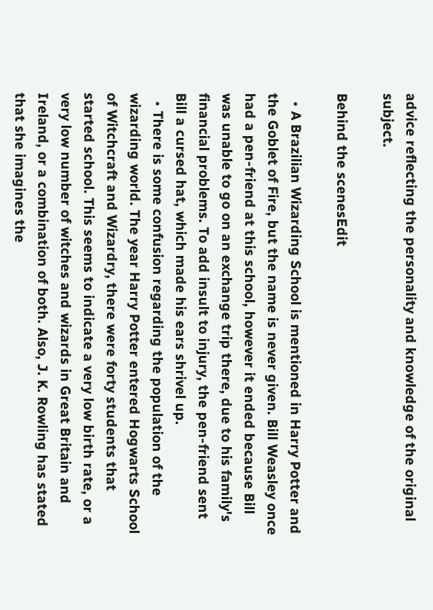advice reflecting the personality and knowledge of the original subject.

Behind the scenesEdit

  • A Brazilian Wizarding School is mentioned in Harry Potter and the Goblet of Fire, but the name is never given. Bill Weasley once had a pen-friend at this school, however it ended because Bill was unable to go on an exchange trip there, due to his family's financial problems. To add insult to injury, the pen-friend sent Bill a cursed hat, which made his ears shrivel up.
  • There is some confusion regarding the population of the wizarding world. The year Harry Potter entered Hogwarts School of Witchcraft and Wizardry, there were forty students that started school. This seems to indicate a very low birth rate, or a very low number of witches and wizards in Great Britain and Ireland, or a combination of both. Also, J. K. Rowling has stated that she imagines the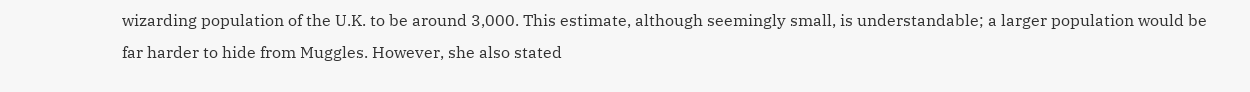wizarding population of the U.K. to be around 3,000. This estimate, although seemingly small, is understandable; a larger population would be far harder to hide from Muggles. However, she also stated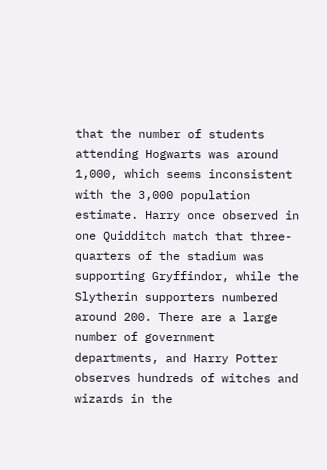that the number of students attending Hogwarts was around 1,000, which seems inconsistent with the 3,000 population estimate. Harry once observed in one Quidditch match that three-quarters of the stadium was supporting Gryffindor, while the Slytherin supporters numbered around 200. There are a large number of government departments, and Harry Potter observes hundreds of witches and wizards in the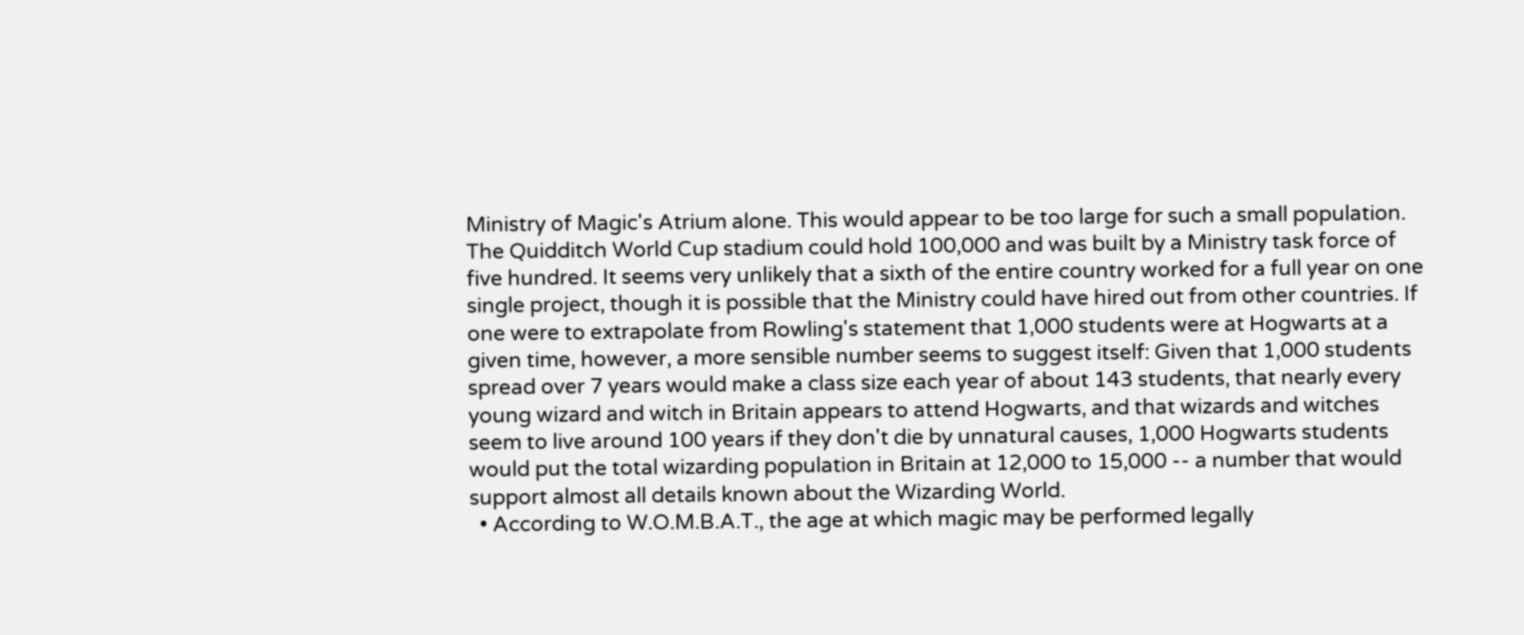Ministry of Magic's Atrium alone. This would appear to be too large for such a small population. The Quidditch World Cup stadium could hold 100,000 and was built by a Ministry task force of five hundred. It seems very unlikely that a sixth of the entire country worked for a full year on one single project, though it is possible that the Ministry could have hired out from other countries. If one were to extrapolate from Rowling's statement that 1,000 students were at Hogwarts at a given time, however, a more sensible number seems to suggest itself: Given that 1,000 students spread over 7 years would make a class size each year of about 143 students, that nearly every young wizard and witch in Britain appears to attend Hogwarts, and that wizards and witches seem to live around 100 years if they don't die by unnatural causes, 1,000 Hogwarts students would put the total wizarding population in Britain at 12,000 to 15,000 -- a number that would support almost all details known about the Wizarding World.
  • According to W.O.M.B.A.T., the age at which magic may be performed legally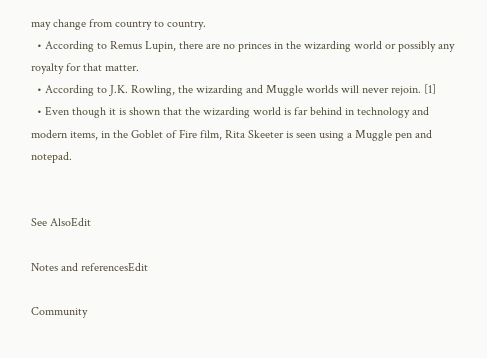may change from country to country.
  • According to Remus Lupin, there are no princes in the wizarding world or possibly any royalty for that matter.
  • According to J.K. Rowling, the wizarding and Muggle worlds will never rejoin. [1]
  • Even though it is shown that the wizarding world is far behind in technology and modern items, in the Goblet of Fire film, Rita Skeeter is seen using a Muggle pen and notepad.


See AlsoEdit

Notes and referencesEdit

Community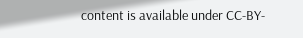content is available under CC-BY-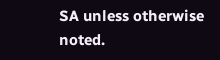SA unless otherwise noted.